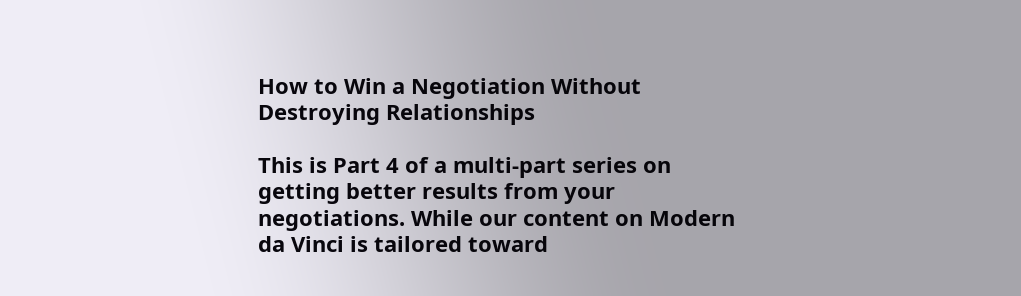How to Win a Negotiation Without Destroying Relationships

This is Part 4 of a multi-part series on getting better results from your negotiations. While our content on Modern da Vinci is tailored toward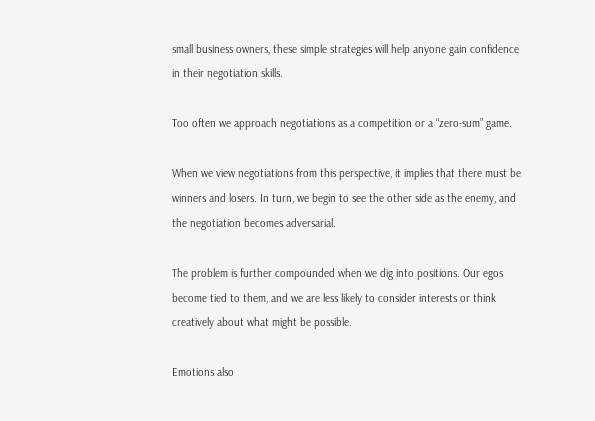small business owners, these simple strategies will help anyone gain confidence in their negotiation skills.

Too often we approach negotiations as a competition or a “zero-sum” game.

When we view negotiations from this perspective, it implies that there must be winners and losers. In turn, we begin to see the other side as the enemy, and the negotiation becomes adversarial.

The problem is further compounded when we dig into positions. Our egos become tied to them, and we are less likely to consider interests or think creatively about what might be possible.

Emotions also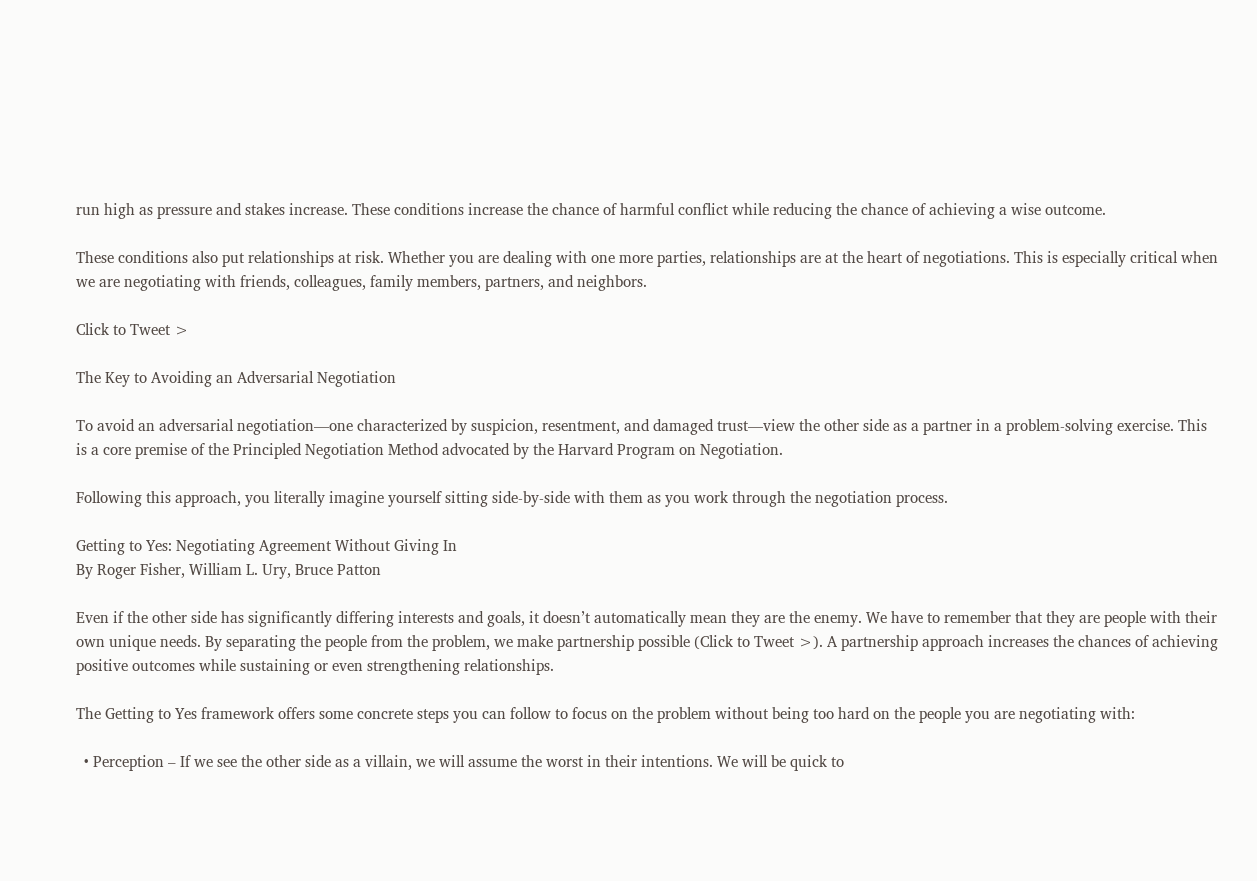run high as pressure and stakes increase. These conditions increase the chance of harmful conflict while reducing the chance of achieving a wise outcome.

These conditions also put relationships at risk. Whether you are dealing with one more parties, relationships are at the heart of negotiations. This is especially critical when we are negotiating with friends, colleagues, family members, partners, and neighbors.

Click to Tweet >

The Key to Avoiding an Adversarial Negotiation

To avoid an adversarial negotiation—one characterized by suspicion, resentment, and damaged trust—view the other side as a partner in a problem-solving exercise. This is a core premise of the Principled Negotiation Method advocated by the Harvard Program on Negotiation.

Following this approach, you literally imagine yourself sitting side-by-side with them as you work through the negotiation process.

Getting to Yes: Negotiating Agreement Without Giving In
By Roger Fisher, William L. Ury, Bruce Patton

Even if the other side has significantly differing interests and goals, it doesn’t automatically mean they are the enemy. We have to remember that they are people with their own unique needs. By separating the people from the problem, we make partnership possible (Click to Tweet >). A partnership approach increases the chances of achieving positive outcomes while sustaining or even strengthening relationships.

The Getting to Yes framework offers some concrete steps you can follow to focus on the problem without being too hard on the people you are negotiating with:

  • Perception – If we see the other side as a villain, we will assume the worst in their intentions. We will be quick to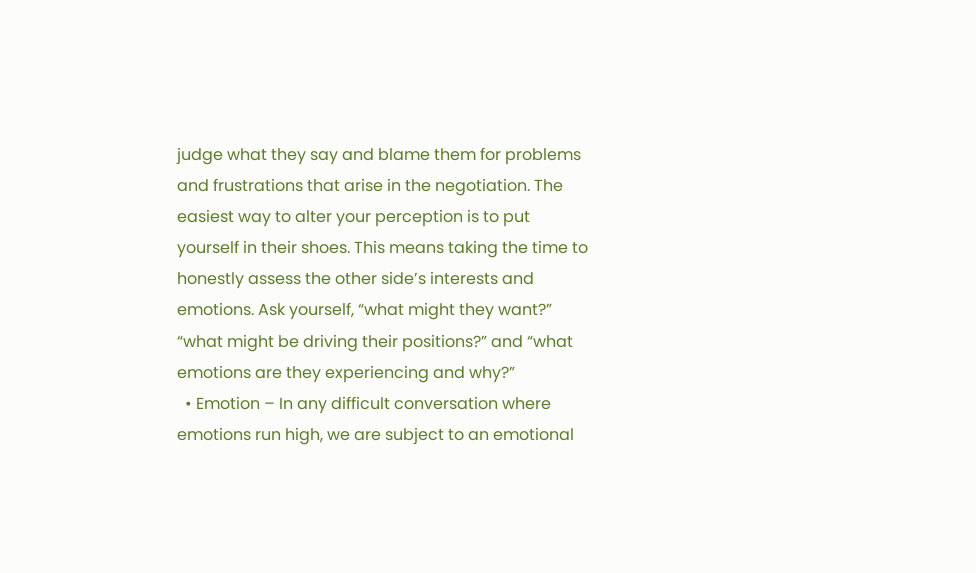judge what they say and blame them for problems and frustrations that arise in the negotiation. The easiest way to alter your perception is to put yourself in their shoes. This means taking the time to honestly assess the other side’s interests and emotions. Ask yourself, “what might they want?” “what might be driving their positions?” and “what emotions are they experiencing and why?”
  • Emotion – In any difficult conversation where emotions run high, we are subject to an emotional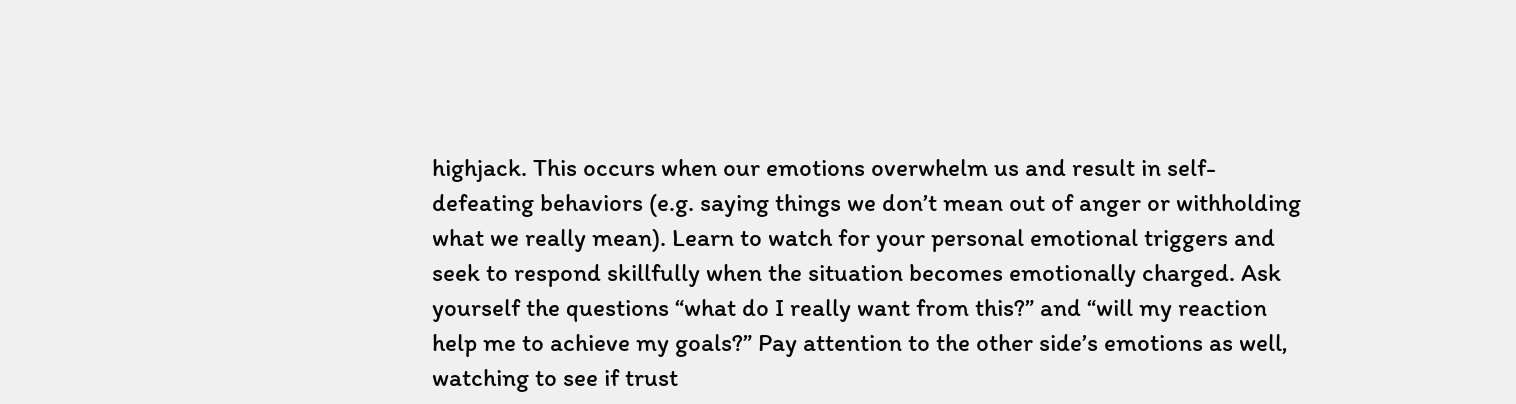highjack. This occurs when our emotions overwhelm us and result in self-defeating behaviors (e.g. saying things we don’t mean out of anger or withholding what we really mean). Learn to watch for your personal emotional triggers and seek to respond skillfully when the situation becomes emotionally charged. Ask yourself the questions “what do I really want from this?” and “will my reaction help me to achieve my goals?” Pay attention to the other side’s emotions as well, watching to see if trust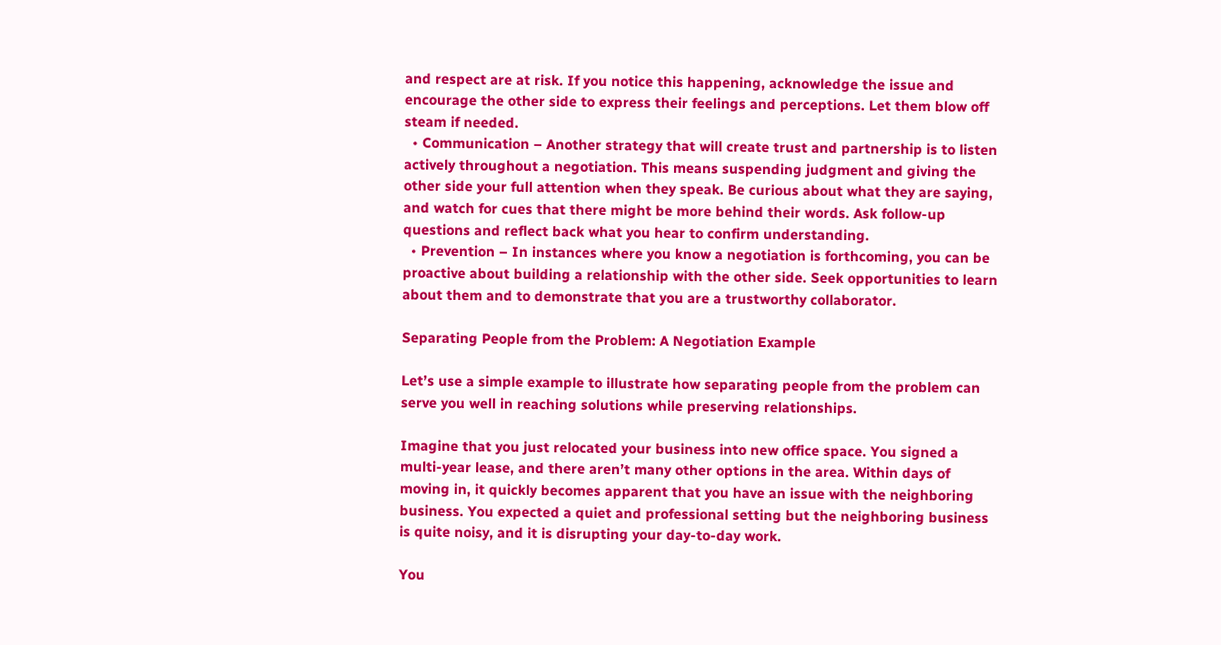and respect are at risk. If you notice this happening, acknowledge the issue and encourage the other side to express their feelings and perceptions. Let them blow off steam if needed.
  • Communication – Another strategy that will create trust and partnership is to listen actively throughout a negotiation. This means suspending judgment and giving the other side your full attention when they speak. Be curious about what they are saying, and watch for cues that there might be more behind their words. Ask follow-up questions and reflect back what you hear to confirm understanding.
  • Prevention – In instances where you know a negotiation is forthcoming, you can be proactive about building a relationship with the other side. Seek opportunities to learn about them and to demonstrate that you are a trustworthy collaborator.

Separating People from the Problem: A Negotiation Example

Let’s use a simple example to illustrate how separating people from the problem can serve you well in reaching solutions while preserving relationships.

Imagine that you just relocated your business into new office space. You signed a multi-year lease, and there aren’t many other options in the area. Within days of moving in, it quickly becomes apparent that you have an issue with the neighboring business. You expected a quiet and professional setting but the neighboring business is quite noisy, and it is disrupting your day-to-day work.

You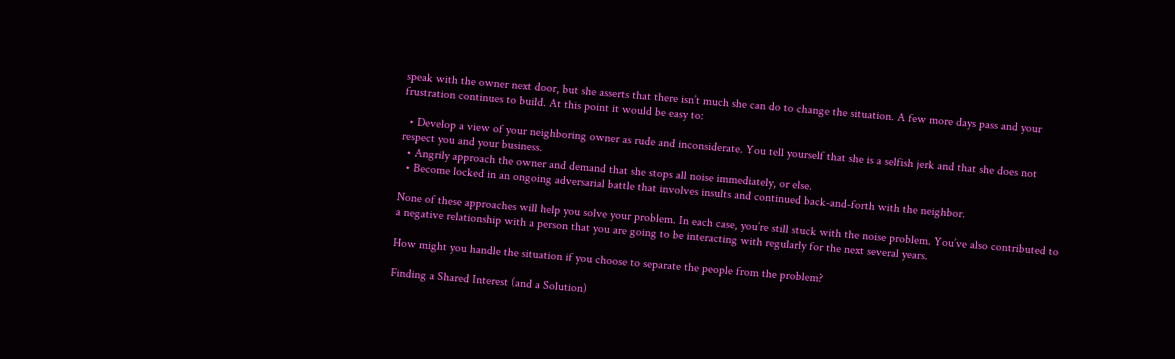speak with the owner next door, but she asserts that there isn’t much she can do to change the situation. A few more days pass and your frustration continues to build. At this point it would be easy to:

  • Develop a view of your neighboring owner as rude and inconsiderate. You tell yourself that she is a selfish jerk and that she does not respect you and your business.
  • Angrily approach the owner and demand that she stops all noise immediately, or else.
  • Become locked in an ongoing adversarial battle that involves insults and continued back-and-forth with the neighbor.

None of these approaches will help you solve your problem. In each case, you’re still stuck with the noise problem. You’ve also contributed to a negative relationship with a person that you are going to be interacting with regularly for the next several years.

How might you handle the situation if you choose to separate the people from the problem?

Finding a Shared Interest (and a Solution)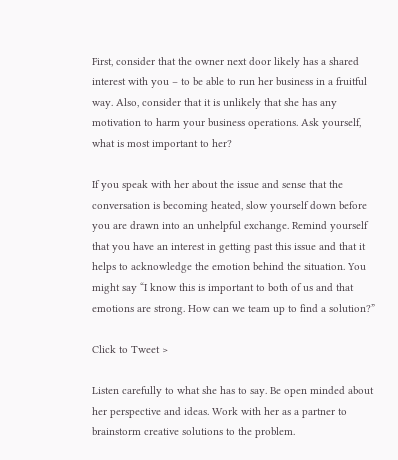First, consider that the owner next door likely has a shared interest with you – to be able to run her business in a fruitful way. Also, consider that it is unlikely that she has any motivation to harm your business operations. Ask yourself, what is most important to her?

If you speak with her about the issue and sense that the conversation is becoming heated, slow yourself down before you are drawn into an unhelpful exchange. Remind yourself that you have an interest in getting past this issue and that it helps to acknowledge the emotion behind the situation. You might say “I know this is important to both of us and that emotions are strong. How can we team up to find a solution?”

Click to Tweet >

Listen carefully to what she has to say. Be open minded about her perspective and ideas. Work with her as a partner to brainstorm creative solutions to the problem.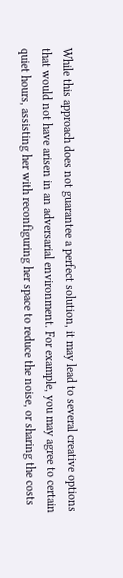While this approach does not guarantee a perfect solution, it may lead to several creative options that would not have arisen in an adversarial environment. For example, you may agree to certain quiet hours, assisting her with reconfiguring her space to reduce the noise, or sharing the costs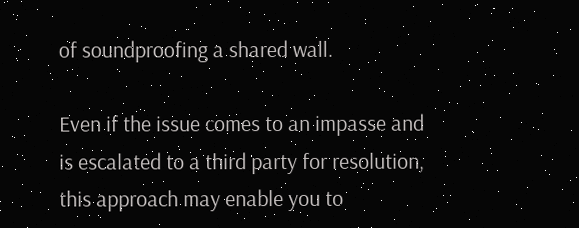of soundproofing a shared wall.

Even if the issue comes to an impasse and is escalated to a third party for resolution, this approach may enable you to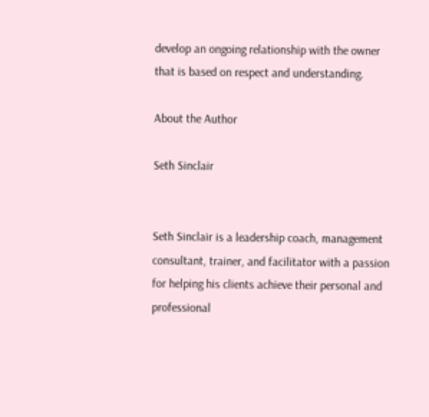develop an ongoing relationship with the owner that is based on respect and understanding.

About the Author

Seth Sinclair


Seth Sinclair is a leadership coach, management consultant, trainer, and facilitator with a passion for helping his clients achieve their personal and professional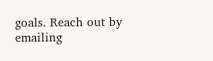goals. Reach out by emailing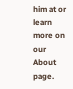him at or learn more on our About page.